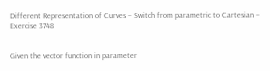Different Representation of Curves – Switch from parametric to Cartesian – Exercise 3748


Given the vector function in parameter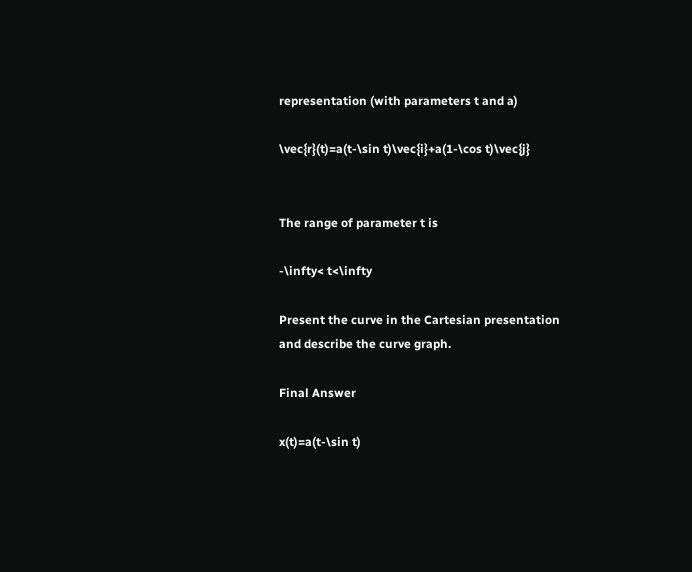representation (with parameters t and a)

\vec{r}(t)=a(t-\sin t)\vec{i}+a(1-\cos t)\vec{j}


The range of parameter t is

-\infty< t<\infty

Present the curve in the Cartesian presentation and describe the curve graph.

Final Answer

x(t)=a(t-\sin t)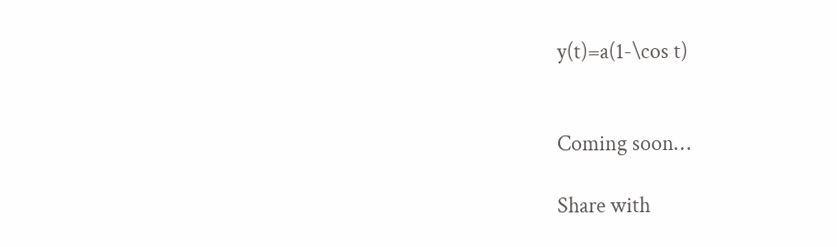y(t)=a(1-\cos t)


Coming soon…

Share with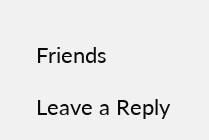Friends

Leave a Reply